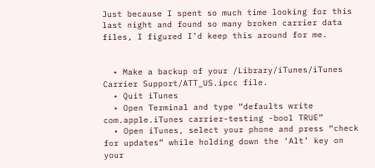Just because I spent so much time looking for this last night and found so many broken carrier data files, I figured I’d keep this around for me.


  • Make a backup of your /Library/iTunes/iTunes Carrier Support/ATT_US.ipcc file.
  • Quit iTunes
  • Open Terminal and type “defaults write com.apple.iTunes carrier-testing -bool TRUE”
  • Open iTunes, select your phone and press “check for updates” while holding down the ‘Alt’ key on your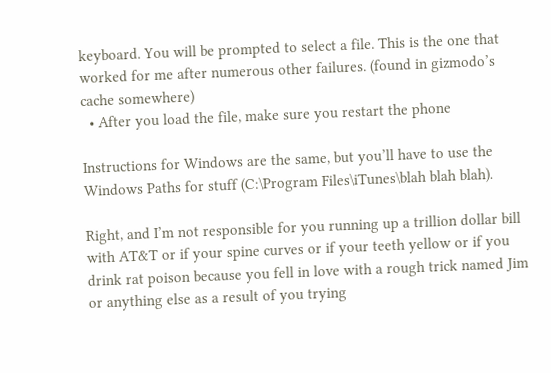keyboard. You will be prompted to select a file. This is the one that worked for me after numerous other failures. (found in gizmodo’s cache somewhere)
  • After you load the file, make sure you restart the phone

Instructions for Windows are the same, but you’ll have to use the Windows Paths for stuff (C:\Program Files\iTunes\blah blah blah).

Right, and I’m not responsible for you running up a trillion dollar bill with AT&T or if your spine curves or if your teeth yellow or if you drink rat poison because you fell in love with a rough trick named Jim or anything else as a result of you trying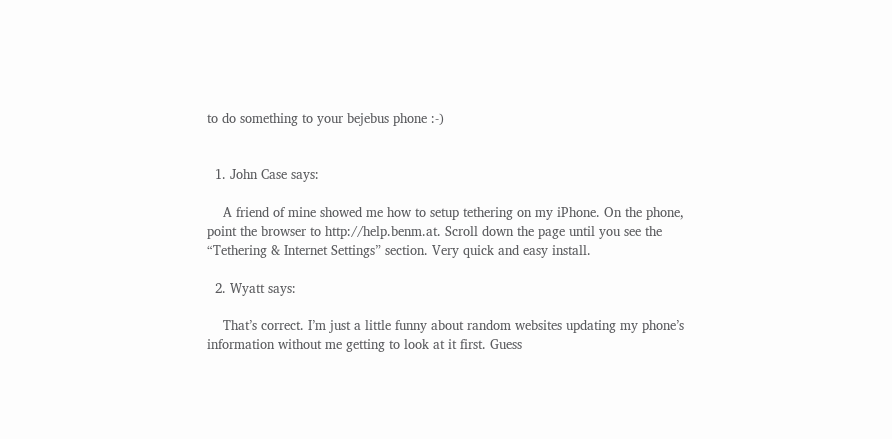to do something to your bejebus phone :-)


  1. John Case says:

    A friend of mine showed me how to setup tethering on my iPhone. On the phone, point the browser to http://help.benm.at. Scroll down the page until you see the “Tethering & Internet Settings” section. Very quick and easy install.

  2. Wyatt says:

    That’s correct. I’m just a little funny about random websites updating my phone’s information without me getting to look at it first. Guess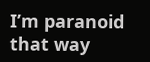I’m paranoid that way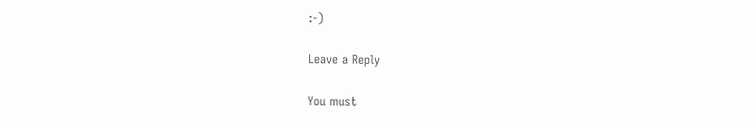:-)

Leave a Reply

You must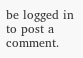be logged in to post a comment.